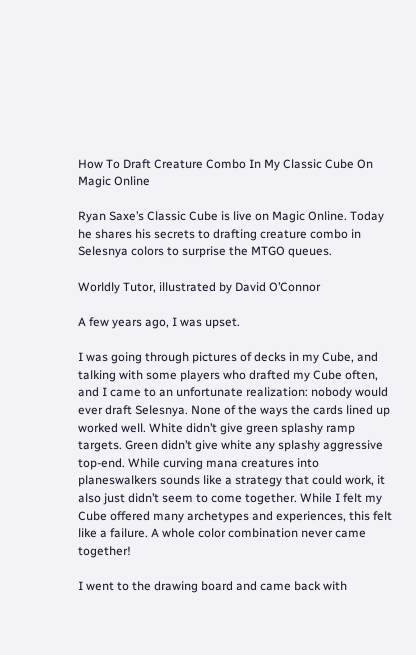How To Draft Creature Combo In My Classic Cube On Magic Online

Ryan Saxe’s Classic Cube is live on Magic Online. Today he shares his secrets to drafting creature combo in Selesnya colors to surprise the MTGO queues.

Worldly Tutor, illustrated by David O’Connor

A few years ago, I was upset.

I was going through pictures of decks in my Cube, and talking with some players who drafted my Cube often, and I came to an unfortunate realization: nobody would ever draft Selesnya. None of the ways the cards lined up worked well. White didn’t give green splashy ramp targets. Green didn’t give white any splashy aggressive top-end. While curving mana creatures into planeswalkers sounds like a strategy that could work, it also just didn’t seem to come together. While I felt my Cube offered many archetypes and experiences, this felt like a failure. A whole color combination never came together!

I went to the drawing board and came back with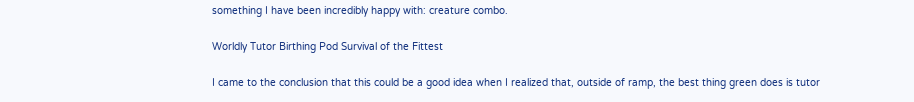something I have been incredibly happy with: creature combo.

Worldly Tutor Birthing Pod Survival of the Fittest

I came to the conclusion that this could be a good idea when I realized that, outside of ramp, the best thing green does is tutor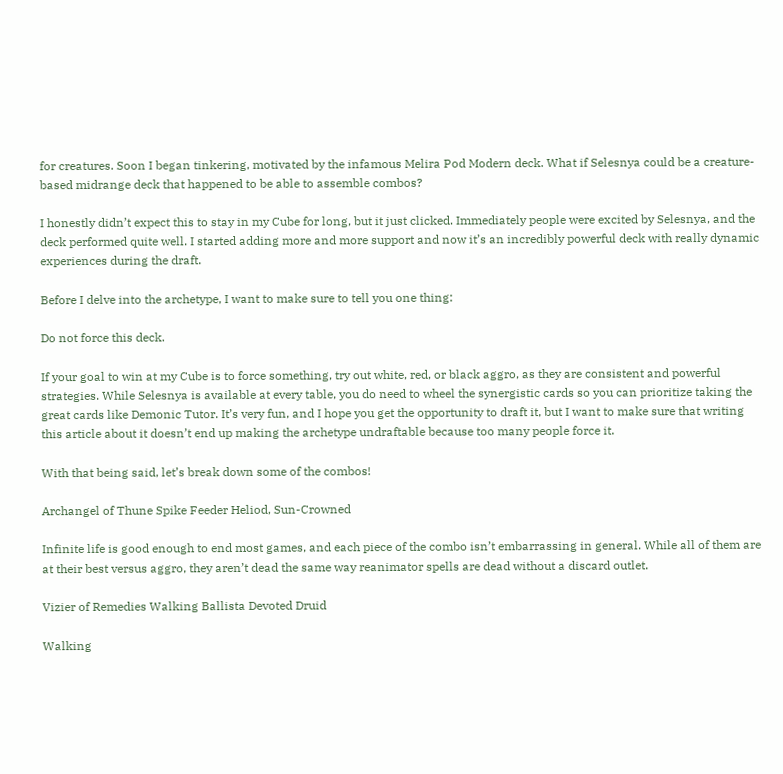for creatures. Soon I began tinkering, motivated by the infamous Melira Pod Modern deck. What if Selesnya could be a creature-based midrange deck that happened to be able to assemble combos?

I honestly didn’t expect this to stay in my Cube for long, but it just clicked. Immediately people were excited by Selesnya, and the deck performed quite well. I started adding more and more support and now it’s an incredibly powerful deck with really dynamic experiences during the draft.

Before I delve into the archetype, I want to make sure to tell you one thing:

Do not force this deck.

If your goal to win at my Cube is to force something, try out white, red, or black aggro, as they are consistent and powerful strategies. While Selesnya is available at every table, you do need to wheel the synergistic cards so you can prioritize taking the great cards like Demonic Tutor. It’s very fun, and I hope you get the opportunity to draft it, but I want to make sure that writing this article about it doesn’t end up making the archetype undraftable because too many people force it.

With that being said, let’s break down some of the combos!

Archangel of Thune Spike Feeder Heliod, Sun-Crowned

Infinite life is good enough to end most games, and each piece of the combo isn’t embarrassing in general. While all of them are at their best versus aggro, they aren’t dead the same way reanimator spells are dead without a discard outlet.

Vizier of Remedies Walking Ballista Devoted Druid

Walking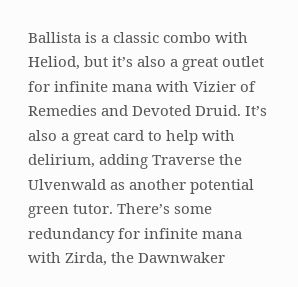Ballista is a classic combo with Heliod, but it’s also a great outlet for infinite mana with Vizier of Remedies and Devoted Druid. It’s also a great card to help with delirium, adding Traverse the Ulvenwald as another potential green tutor. There’s some redundancy for infinite mana with Zirda, the Dawnwaker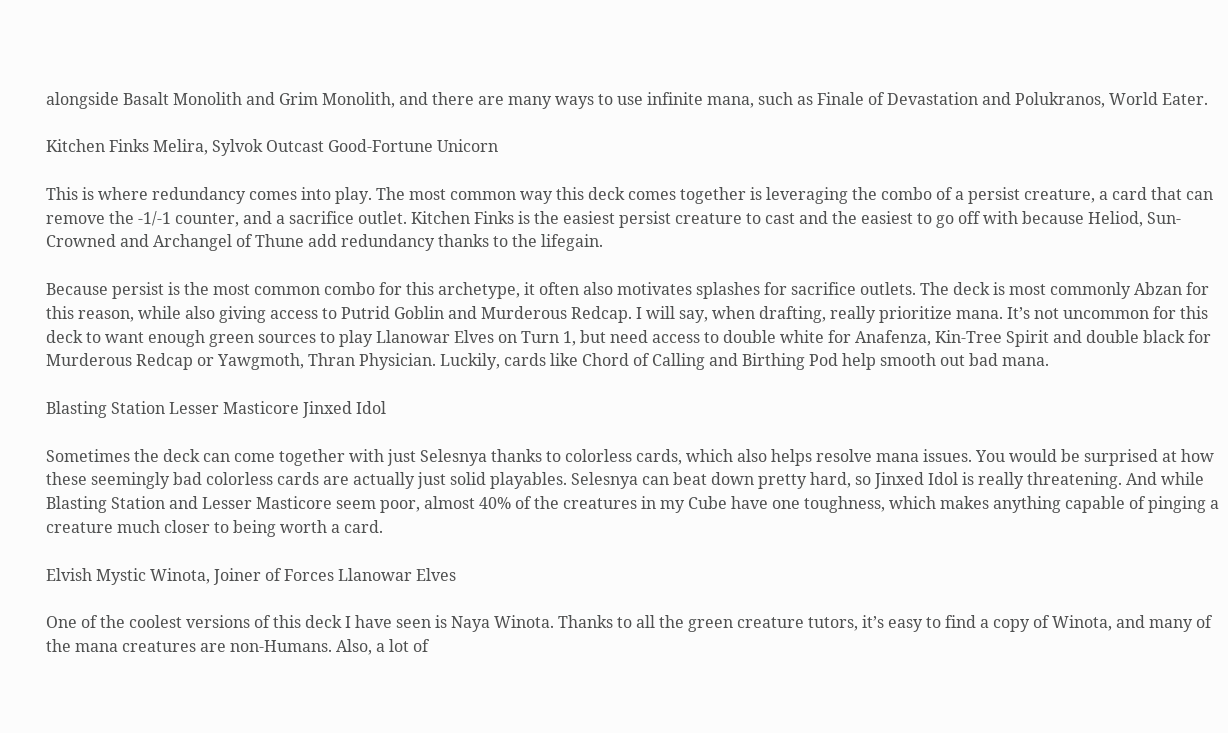alongside Basalt Monolith and Grim Monolith, and there are many ways to use infinite mana, such as Finale of Devastation and Polukranos, World Eater.

Kitchen Finks Melira, Sylvok Outcast Good-Fortune Unicorn

This is where redundancy comes into play. The most common way this deck comes together is leveraging the combo of a persist creature, a card that can remove the -1/-1 counter, and a sacrifice outlet. Kitchen Finks is the easiest persist creature to cast and the easiest to go off with because Heliod, Sun-Crowned and Archangel of Thune add redundancy thanks to the lifegain.

Because persist is the most common combo for this archetype, it often also motivates splashes for sacrifice outlets. The deck is most commonly Abzan for this reason, while also giving access to Putrid Goblin and Murderous Redcap. I will say, when drafting, really prioritize mana. It’s not uncommon for this deck to want enough green sources to play Llanowar Elves on Turn 1, but need access to double white for Anafenza, Kin-Tree Spirit and double black for Murderous Redcap or Yawgmoth, Thran Physician. Luckily, cards like Chord of Calling and Birthing Pod help smooth out bad mana.

Blasting Station Lesser Masticore Jinxed Idol

Sometimes the deck can come together with just Selesnya thanks to colorless cards, which also helps resolve mana issues. You would be surprised at how these seemingly bad colorless cards are actually just solid playables. Selesnya can beat down pretty hard, so Jinxed Idol is really threatening. And while Blasting Station and Lesser Masticore seem poor, almost 40% of the creatures in my Cube have one toughness, which makes anything capable of pinging a creature much closer to being worth a card.

Elvish Mystic Winota, Joiner of Forces Llanowar Elves

One of the coolest versions of this deck I have seen is Naya Winota. Thanks to all the green creature tutors, it’s easy to find a copy of Winota, and many of the mana creatures are non-Humans. Also, a lot of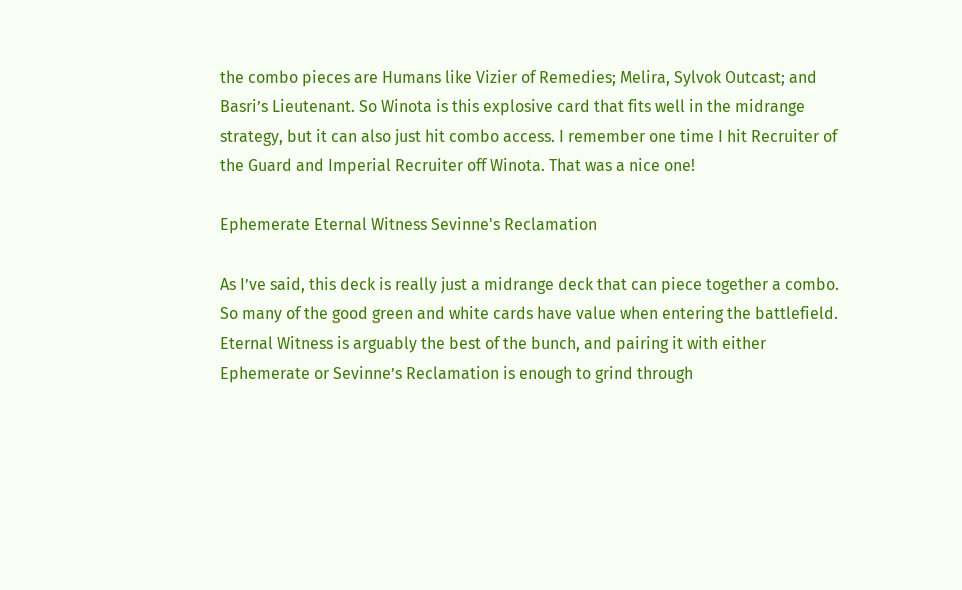the combo pieces are Humans like Vizier of Remedies; Melira, Sylvok Outcast; and Basri’s Lieutenant. So Winota is this explosive card that fits well in the midrange strategy, but it can also just hit combo access. I remember one time I hit Recruiter of the Guard and Imperial Recruiter off Winota. That was a nice one!

Ephemerate Eternal Witness Sevinne's Reclamation

As I’ve said, this deck is really just a midrange deck that can piece together a combo. So many of the good green and white cards have value when entering the battlefield. Eternal Witness is arguably the best of the bunch, and pairing it with either Ephemerate or Sevinne’s Reclamation is enough to grind through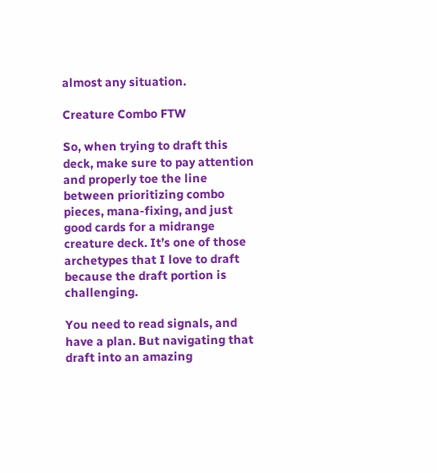almost any situation.

Creature Combo FTW

So, when trying to draft this deck, make sure to pay attention and properly toe the line between prioritizing combo pieces, mana-fixing, and just good cards for a midrange creature deck. It’s one of those archetypes that I love to draft because the draft portion is challenging.

You need to read signals, and have a plan. But navigating that draft into an amazing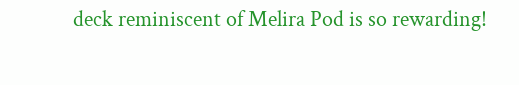deck reminiscent of Melira Pod is so rewarding!